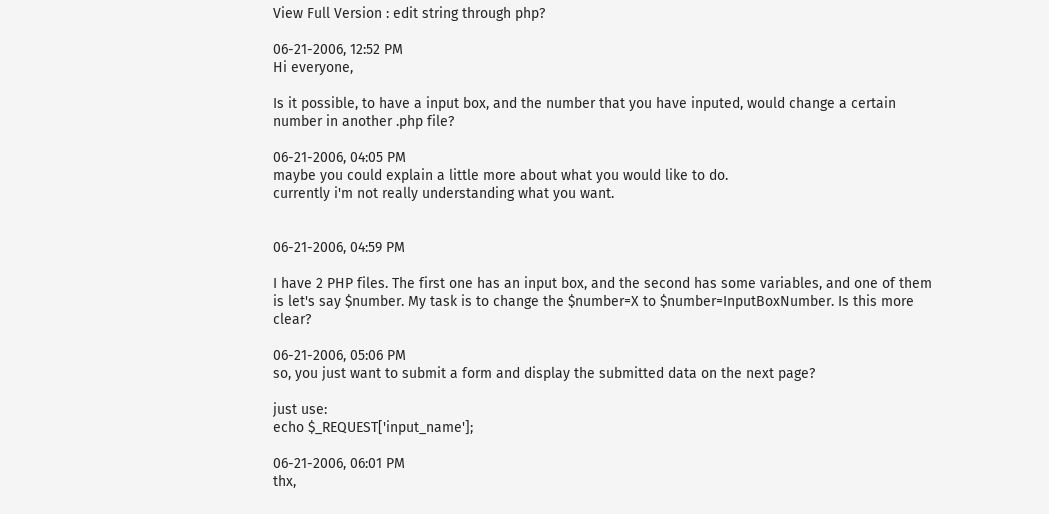View Full Version : edit string through php?

06-21-2006, 12:52 PM
Hi everyone,

Is it possible, to have a input box, and the number that you have inputed, would change a certain number in another .php file?

06-21-2006, 04:05 PM
maybe you could explain a little more about what you would like to do.
currently i'm not really understanding what you want.


06-21-2006, 04:59 PM

I have 2 PHP files. The first one has an input box, and the second has some variables, and one of them is let's say $number. My task is to change the $number=X to $number=InputBoxNumber. Is this more clear?

06-21-2006, 05:06 PM
so, you just want to submit a form and display the submitted data on the next page?

just use:
echo $_REQUEST['input_name'];

06-21-2006, 06:01 PM
thx,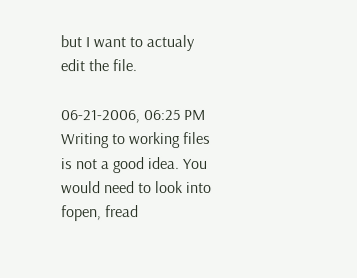but I want to actualy edit the file.

06-21-2006, 06:25 PM
Writing to working files is not a good idea. You would need to look into fopen, fread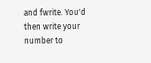and fwrite. You'd then write your number to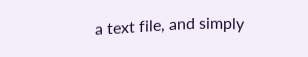a text file, and simply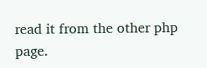read it from the other php page.